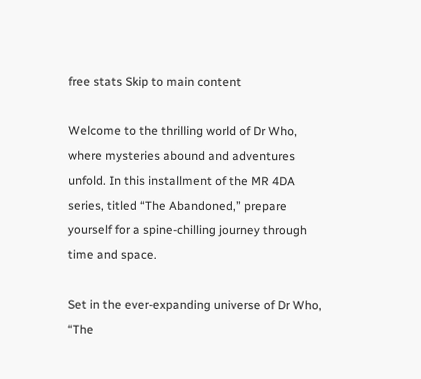free stats Skip to main content

Welcome to the thrilling world of Dr Who, where mysteries abound and adventures unfold. In this installment of the MR 4DA series, titled “The Abandoned,” prepare yourself for a spine-chilling journey through time and space.

Set in the ever-expanding universe of Dr Who, “The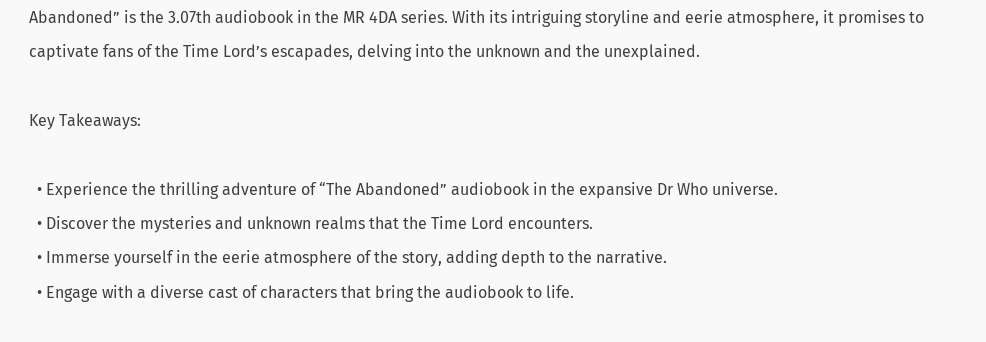Abandoned” is the 3.07th audiobook in the MR 4DA series. With its intriguing storyline and eerie atmosphere, it promises to captivate fans of the Time Lord’s escapades, delving into the unknown and the unexplained.

Key Takeaways:

  • Experience the thrilling adventure of “The Abandoned” audiobook in the expansive Dr Who universe.
  • Discover the mysteries and unknown realms that the Time Lord encounters.
  • Immerse yourself in the eerie atmosphere of the story, adding depth to the narrative.
  • Engage with a diverse cast of characters that bring the audiobook to life.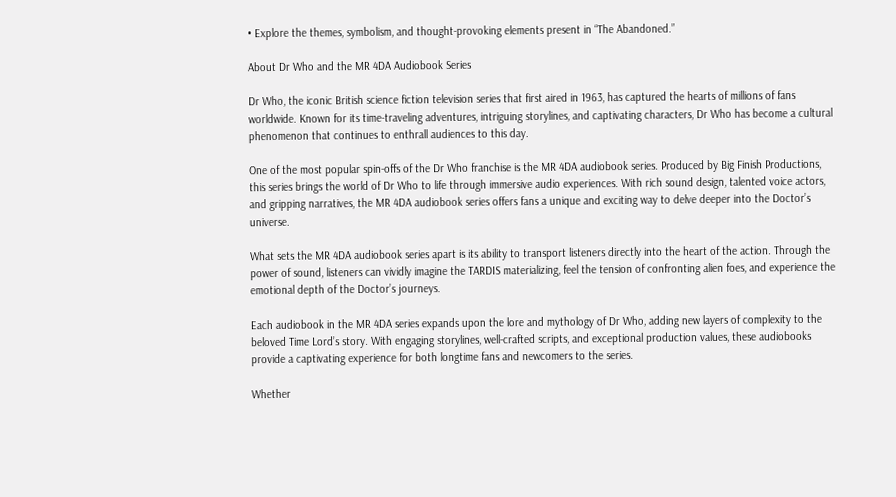• Explore the themes, symbolism, and thought-provoking elements present in “The Abandoned.”

About Dr Who and the MR 4DA Audiobook Series

Dr Who, the iconic British science fiction television series that first aired in 1963, has captured the hearts of millions of fans worldwide. Known for its time-traveling adventures, intriguing storylines, and captivating characters, Dr Who has become a cultural phenomenon that continues to enthrall audiences to this day.

One of the most popular spin-offs of the Dr Who franchise is the MR 4DA audiobook series. Produced by Big Finish Productions, this series brings the world of Dr Who to life through immersive audio experiences. With rich sound design, talented voice actors, and gripping narratives, the MR 4DA audiobook series offers fans a unique and exciting way to delve deeper into the Doctor’s universe.

What sets the MR 4DA audiobook series apart is its ability to transport listeners directly into the heart of the action. Through the power of sound, listeners can vividly imagine the TARDIS materializing, feel the tension of confronting alien foes, and experience the emotional depth of the Doctor’s journeys.

Each audiobook in the MR 4DA series expands upon the lore and mythology of Dr Who, adding new layers of complexity to the beloved Time Lord’s story. With engaging storylines, well-crafted scripts, and exceptional production values, these audiobooks provide a captivating experience for both longtime fans and newcomers to the series.

Whether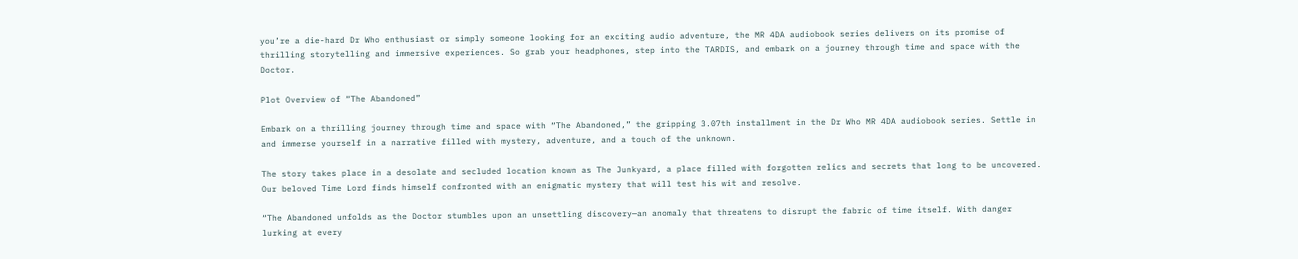you’re a die-hard Dr Who enthusiast or simply someone looking for an exciting audio adventure, the MR 4DA audiobook series delivers on its promise of thrilling storytelling and immersive experiences. So grab your headphones, step into the TARDIS, and embark on a journey through time and space with the Doctor.

Plot Overview of “The Abandoned”

Embark on a thrilling journey through time and space with “The Abandoned,” the gripping 3.07th installment in the Dr Who MR 4DA audiobook series. Settle in and immerse yourself in a narrative filled with mystery, adventure, and a touch of the unknown.

The story takes place in a desolate and secluded location known as The Junkyard, a place filled with forgotten relics and secrets that long to be uncovered. Our beloved Time Lord finds himself confronted with an enigmatic mystery that will test his wit and resolve.

“The Abandoned unfolds as the Doctor stumbles upon an unsettling discovery—an anomaly that threatens to disrupt the fabric of time itself. With danger lurking at every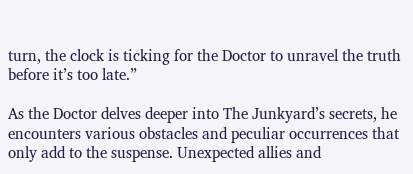turn, the clock is ticking for the Doctor to unravel the truth before it’s too late.”

As the Doctor delves deeper into The Junkyard’s secrets, he encounters various obstacles and peculiar occurrences that only add to the suspense. Unexpected allies and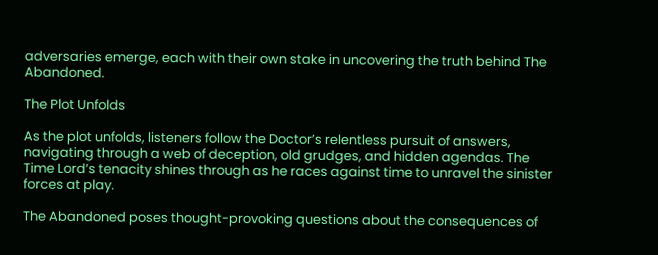adversaries emerge, each with their own stake in uncovering the truth behind The Abandoned.

The Plot Unfolds

As the plot unfolds, listeners follow the Doctor’s relentless pursuit of answers, navigating through a web of deception, old grudges, and hidden agendas. The Time Lord’s tenacity shines through as he races against time to unravel the sinister forces at play.

The Abandoned poses thought-provoking questions about the consequences of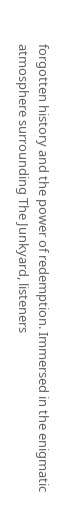forgotten history and the power of redemption. Immersed in the enigmatic atmosphere surrounding The Junkyard, listeners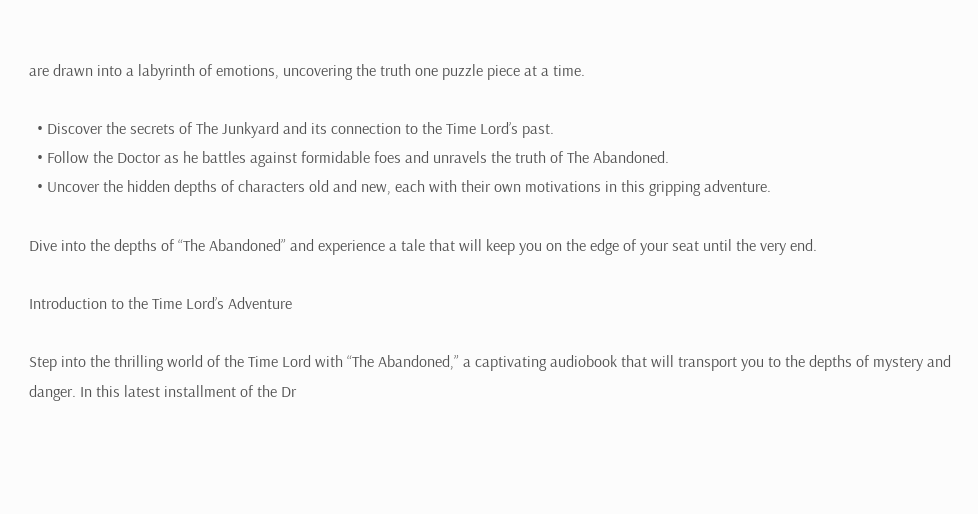are drawn into a labyrinth of emotions, uncovering the truth one puzzle piece at a time.

  • Discover the secrets of The Junkyard and its connection to the Time Lord’s past.
  • Follow the Doctor as he battles against formidable foes and unravels the truth of The Abandoned.
  • Uncover the hidden depths of characters old and new, each with their own motivations in this gripping adventure.

Dive into the depths of “The Abandoned” and experience a tale that will keep you on the edge of your seat until the very end.

Introduction to the Time Lord’s Adventure

Step into the thrilling world of the Time Lord with “The Abandoned,” a captivating audiobook that will transport you to the depths of mystery and danger. In this latest installment of the Dr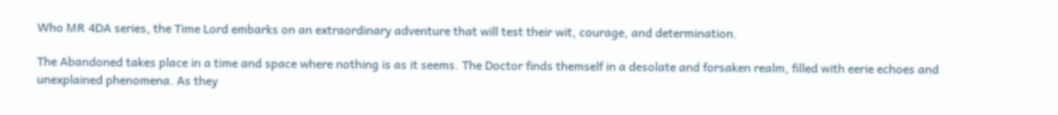Who MR 4DA series, the Time Lord embarks on an extraordinary adventure that will test their wit, courage, and determination.

The Abandoned takes place in a time and space where nothing is as it seems. The Doctor finds themself in a desolate and forsaken realm, filled with eerie echoes and unexplained phenomena. As they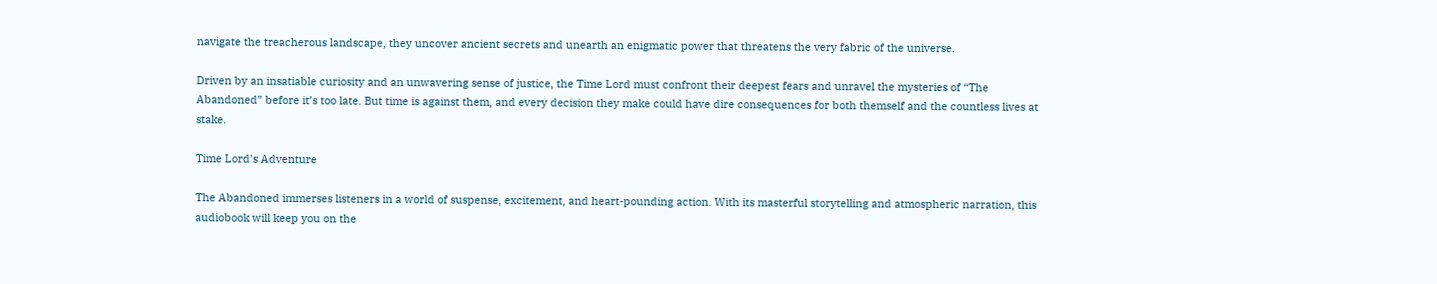navigate the treacherous landscape, they uncover ancient secrets and unearth an enigmatic power that threatens the very fabric of the universe.

Driven by an insatiable curiosity and an unwavering sense of justice, the Time Lord must confront their deepest fears and unravel the mysteries of “The Abandoned” before it’s too late. But time is against them, and every decision they make could have dire consequences for both themself and the countless lives at stake.

Time Lord's Adventure

The Abandoned immerses listeners in a world of suspense, excitement, and heart-pounding action. With its masterful storytelling and atmospheric narration, this audiobook will keep you on the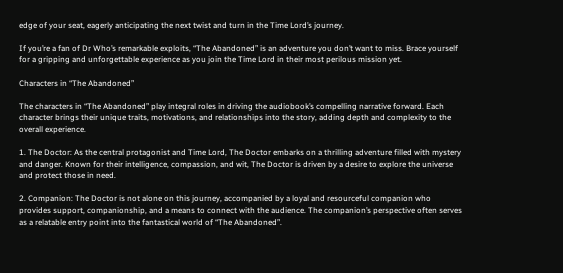edge of your seat, eagerly anticipating the next twist and turn in the Time Lord’s journey.

If you’re a fan of Dr Who’s remarkable exploits, “The Abandoned” is an adventure you don’t want to miss. Brace yourself for a gripping and unforgettable experience as you join the Time Lord in their most perilous mission yet.

Characters in “The Abandoned”

The characters in “The Abandoned” play integral roles in driving the audiobook’s compelling narrative forward. Each character brings their unique traits, motivations, and relationships into the story, adding depth and complexity to the overall experience.

1. The Doctor: As the central protagonist and Time Lord, The Doctor embarks on a thrilling adventure filled with mystery and danger. Known for their intelligence, compassion, and wit, The Doctor is driven by a desire to explore the universe and protect those in need.

2. Companion: The Doctor is not alone on this journey, accompanied by a loyal and resourceful companion who provides support, companionship, and a means to connect with the audience. The companion’s perspective often serves as a relatable entry point into the fantastical world of “The Abandoned”.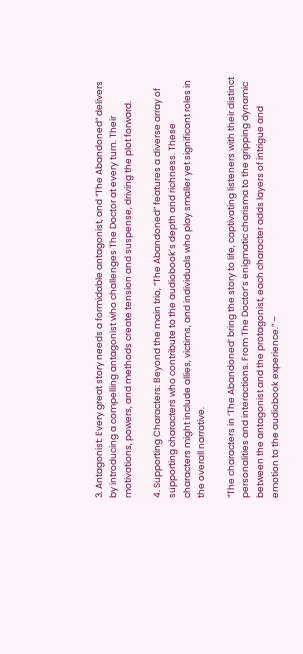3. Antagonist: Every great story needs a formidable antagonist, and “The Abandoned” delivers by introducing a compelling antagonist who challenges The Doctor at every turn. Their motivations, powers, and methods create tension and suspense, driving the plot forward.

4. Supporting Characters: Beyond the main trio, “The Abandoned” features a diverse array of supporting characters who contribute to the audiobook’s depth and richness. These characters might include allies, victims, and individuals who play smaller yet significant roles in the overall narrative.

“The characters in ‘The Abandoned’ bring the story to life, captivating listeners with their distinct personalities and interactions. From The Doctor’s enigmatic charisma to the gripping dynamic between the antagonist and the protagonist, each character adds layers of intrigue and emotion to the audiobook experience.” –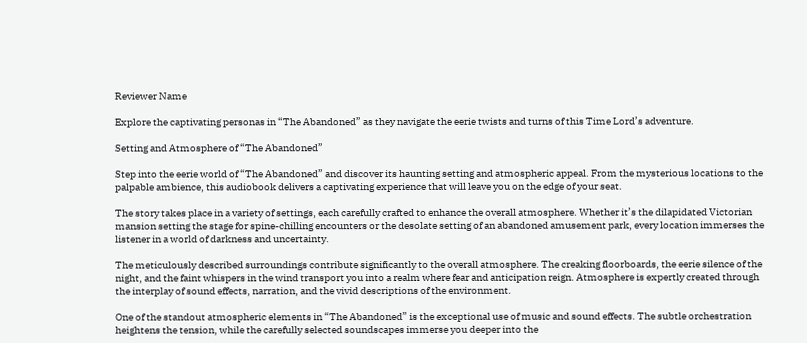Reviewer Name

Explore the captivating personas in “The Abandoned” as they navigate the eerie twists and turns of this Time Lord’s adventure.

Setting and Atmosphere of “The Abandoned”

Step into the eerie world of “The Abandoned” and discover its haunting setting and atmospheric appeal. From the mysterious locations to the palpable ambience, this audiobook delivers a captivating experience that will leave you on the edge of your seat.

The story takes place in a variety of settings, each carefully crafted to enhance the overall atmosphere. Whether it’s the dilapidated Victorian mansion setting the stage for spine-chilling encounters or the desolate setting of an abandoned amusement park, every location immerses the listener in a world of darkness and uncertainty.

The meticulously described surroundings contribute significantly to the overall atmosphere. The creaking floorboards, the eerie silence of the night, and the faint whispers in the wind transport you into a realm where fear and anticipation reign. Atmosphere is expertly created through the interplay of sound effects, narration, and the vivid descriptions of the environment.

One of the standout atmospheric elements in “The Abandoned” is the exceptional use of music and sound effects. The subtle orchestration heightens the tension, while the carefully selected soundscapes immerse you deeper into the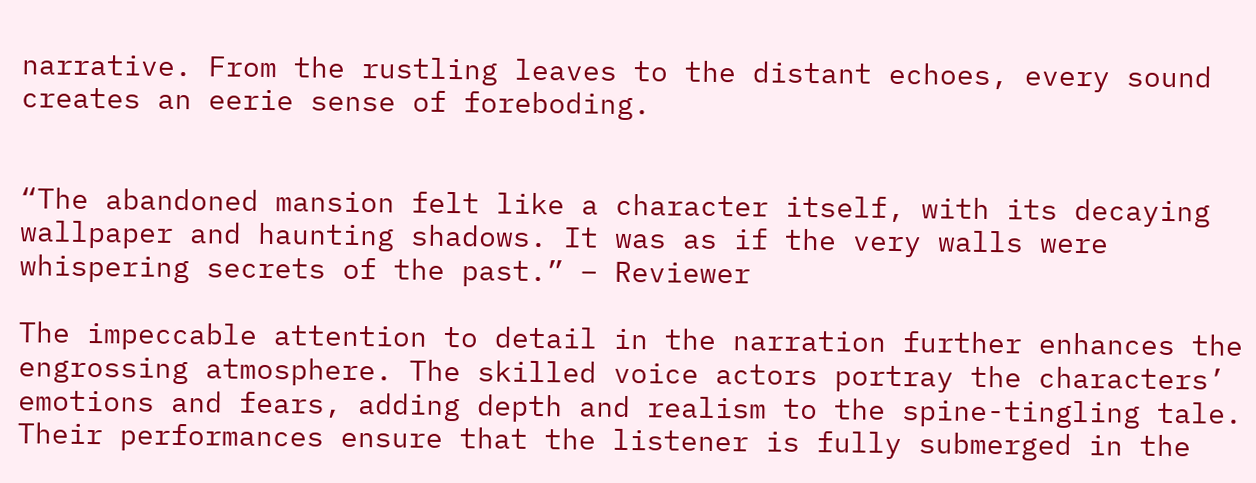narrative. From the rustling leaves to the distant echoes, every sound creates an eerie sense of foreboding.


“The abandoned mansion felt like a character itself, with its decaying wallpaper and haunting shadows. It was as if the very walls were whispering secrets of the past.” – Reviewer

The impeccable attention to detail in the narration further enhances the engrossing atmosphere. The skilled voice actors portray the characters’ emotions and fears, adding depth and realism to the spine-tingling tale. Their performances ensure that the listener is fully submerged in the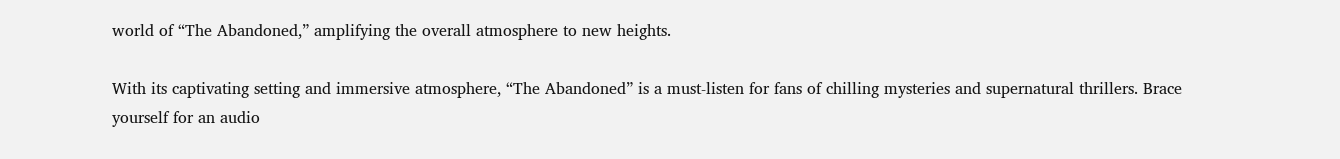world of “The Abandoned,” amplifying the overall atmosphere to new heights.

With its captivating setting and immersive atmosphere, “The Abandoned” is a must-listen for fans of chilling mysteries and supernatural thrillers. Brace yourself for an audio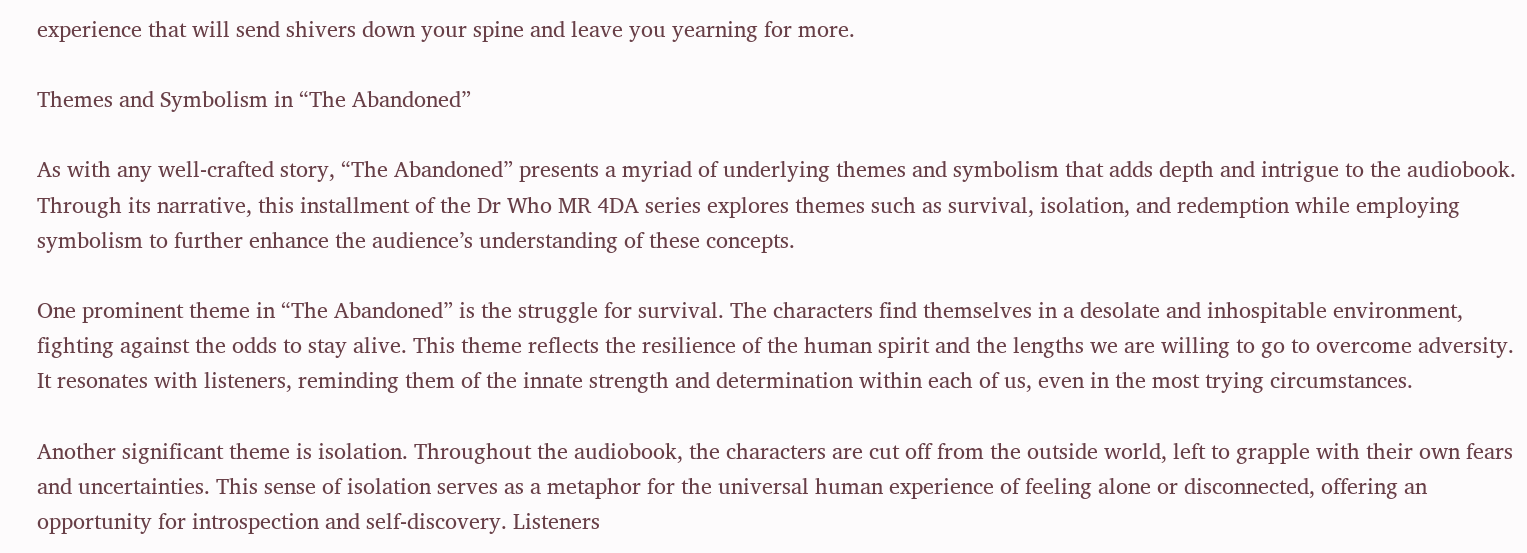experience that will send shivers down your spine and leave you yearning for more.

Themes and Symbolism in “The Abandoned”

As with any well-crafted story, “The Abandoned” presents a myriad of underlying themes and symbolism that adds depth and intrigue to the audiobook. Through its narrative, this installment of the Dr Who MR 4DA series explores themes such as survival, isolation, and redemption while employing symbolism to further enhance the audience’s understanding of these concepts.

One prominent theme in “The Abandoned” is the struggle for survival. The characters find themselves in a desolate and inhospitable environment, fighting against the odds to stay alive. This theme reflects the resilience of the human spirit and the lengths we are willing to go to overcome adversity. It resonates with listeners, reminding them of the innate strength and determination within each of us, even in the most trying circumstances.

Another significant theme is isolation. Throughout the audiobook, the characters are cut off from the outside world, left to grapple with their own fears and uncertainties. This sense of isolation serves as a metaphor for the universal human experience of feeling alone or disconnected, offering an opportunity for introspection and self-discovery. Listeners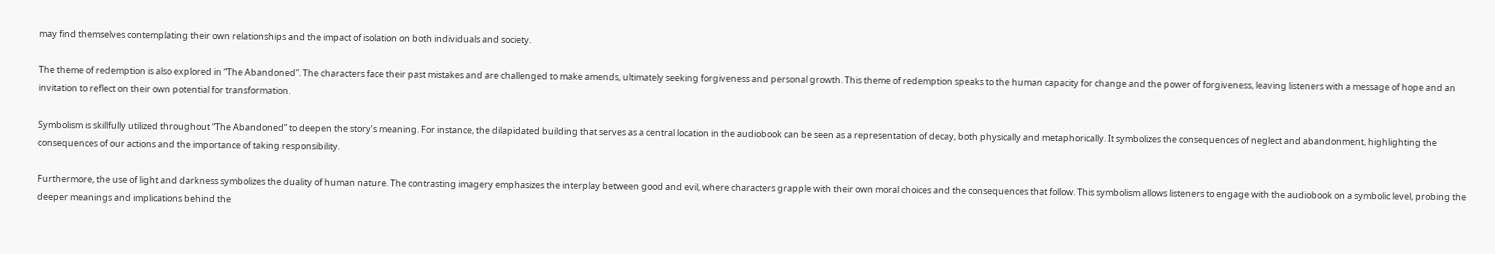may find themselves contemplating their own relationships and the impact of isolation on both individuals and society.

The theme of redemption is also explored in “The Abandoned”. The characters face their past mistakes and are challenged to make amends, ultimately seeking forgiveness and personal growth. This theme of redemption speaks to the human capacity for change and the power of forgiveness, leaving listeners with a message of hope and an invitation to reflect on their own potential for transformation.

Symbolism is skillfully utilized throughout “The Abandoned” to deepen the story’s meaning. For instance, the dilapidated building that serves as a central location in the audiobook can be seen as a representation of decay, both physically and metaphorically. It symbolizes the consequences of neglect and abandonment, highlighting the consequences of our actions and the importance of taking responsibility.

Furthermore, the use of light and darkness symbolizes the duality of human nature. The contrasting imagery emphasizes the interplay between good and evil, where characters grapple with their own moral choices and the consequences that follow. This symbolism allows listeners to engage with the audiobook on a symbolic level, probing the deeper meanings and implications behind the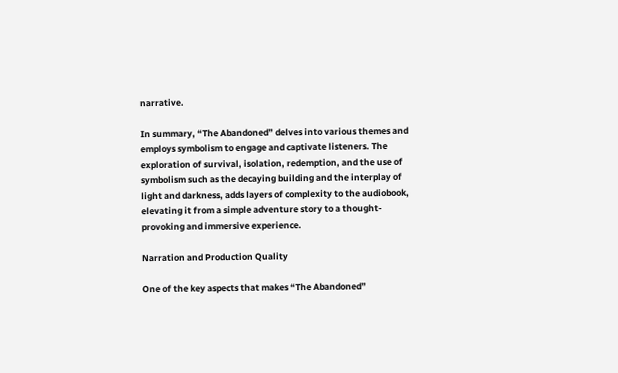narrative.

In summary, “The Abandoned” delves into various themes and employs symbolism to engage and captivate listeners. The exploration of survival, isolation, redemption, and the use of symbolism such as the decaying building and the interplay of light and darkness, adds layers of complexity to the audiobook, elevating it from a simple adventure story to a thought-provoking and immersive experience.

Narration and Production Quality

One of the key aspects that makes “The Abandoned”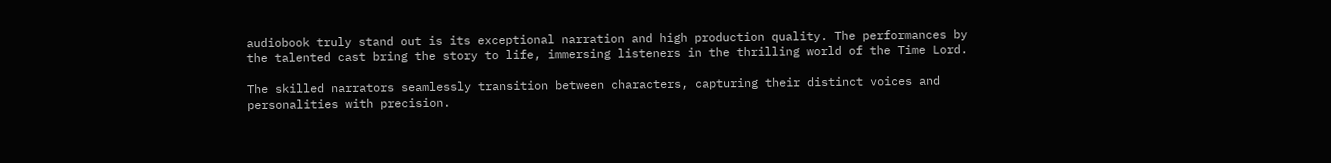audiobook truly stand out is its exceptional narration and high production quality. The performances by the talented cast bring the story to life, immersing listeners in the thrilling world of the Time Lord.

The skilled narrators seamlessly transition between characters, capturing their distinct voices and personalities with precision.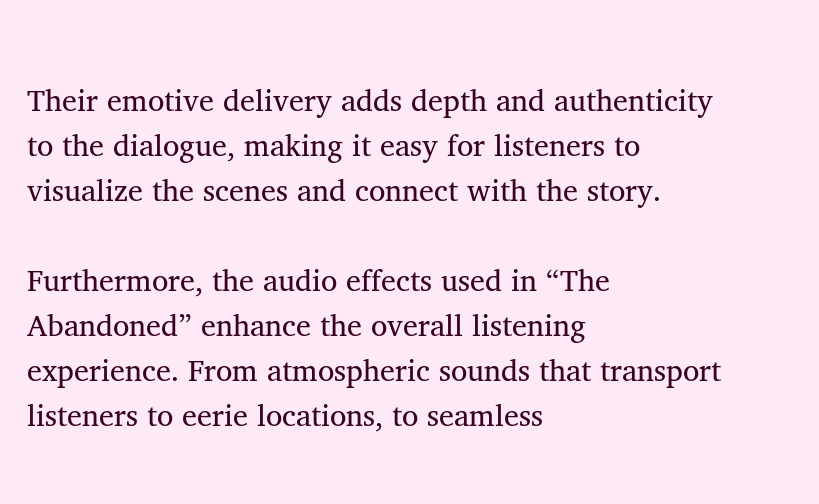Their emotive delivery adds depth and authenticity to the dialogue, making it easy for listeners to visualize the scenes and connect with the story.

Furthermore, the audio effects used in “The Abandoned” enhance the overall listening experience. From atmospheric sounds that transport listeners to eerie locations, to seamless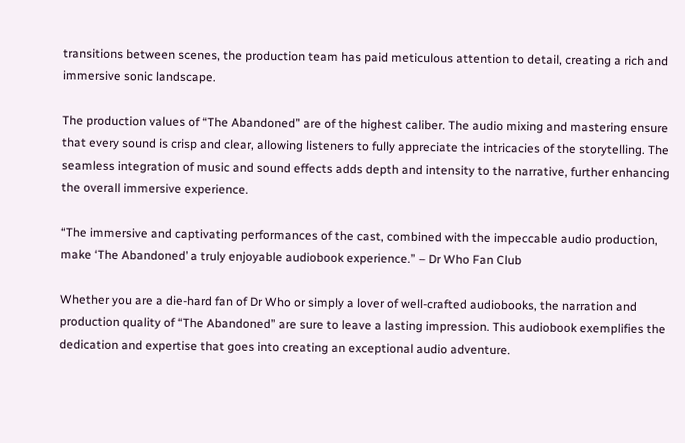transitions between scenes, the production team has paid meticulous attention to detail, creating a rich and immersive sonic landscape.

The production values of “The Abandoned” are of the highest caliber. The audio mixing and mastering ensure that every sound is crisp and clear, allowing listeners to fully appreciate the intricacies of the storytelling. The seamless integration of music and sound effects adds depth and intensity to the narrative, further enhancing the overall immersive experience.

“The immersive and captivating performances of the cast, combined with the impeccable audio production, make ‘The Abandoned’ a truly enjoyable audiobook experience.” – Dr Who Fan Club

Whether you are a die-hard fan of Dr Who or simply a lover of well-crafted audiobooks, the narration and production quality of “The Abandoned” are sure to leave a lasting impression. This audiobook exemplifies the dedication and expertise that goes into creating an exceptional audio adventure.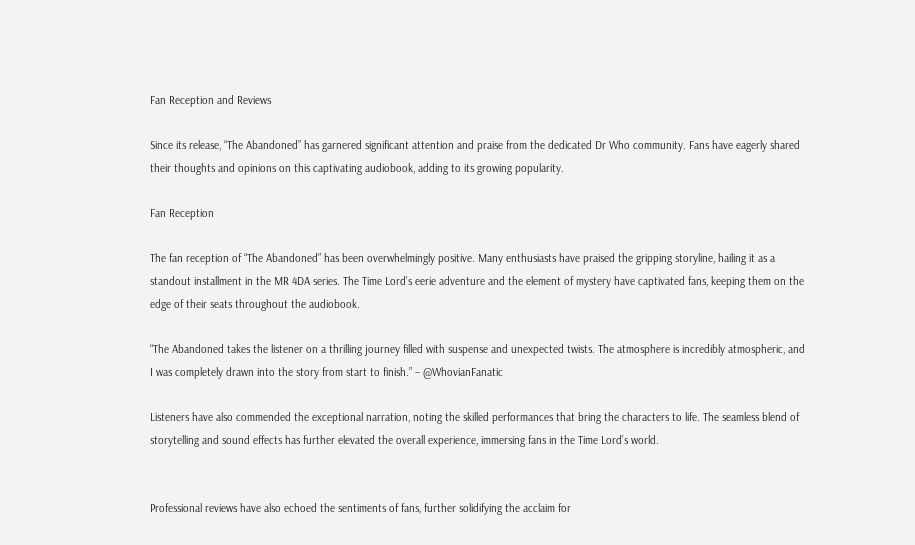Fan Reception and Reviews

Since its release, “The Abandoned” has garnered significant attention and praise from the dedicated Dr Who community. Fans have eagerly shared their thoughts and opinions on this captivating audiobook, adding to its growing popularity.

Fan Reception

The fan reception of “The Abandoned” has been overwhelmingly positive. Many enthusiasts have praised the gripping storyline, hailing it as a standout installment in the MR 4DA series. The Time Lord’s eerie adventure and the element of mystery have captivated fans, keeping them on the edge of their seats throughout the audiobook.

“The Abandoned takes the listener on a thrilling journey filled with suspense and unexpected twists. The atmosphere is incredibly atmospheric, and I was completely drawn into the story from start to finish.” – @WhovianFanatic

Listeners have also commended the exceptional narration, noting the skilled performances that bring the characters to life. The seamless blend of storytelling and sound effects has further elevated the overall experience, immersing fans in the Time Lord’s world.


Professional reviews have also echoed the sentiments of fans, further solidifying the acclaim for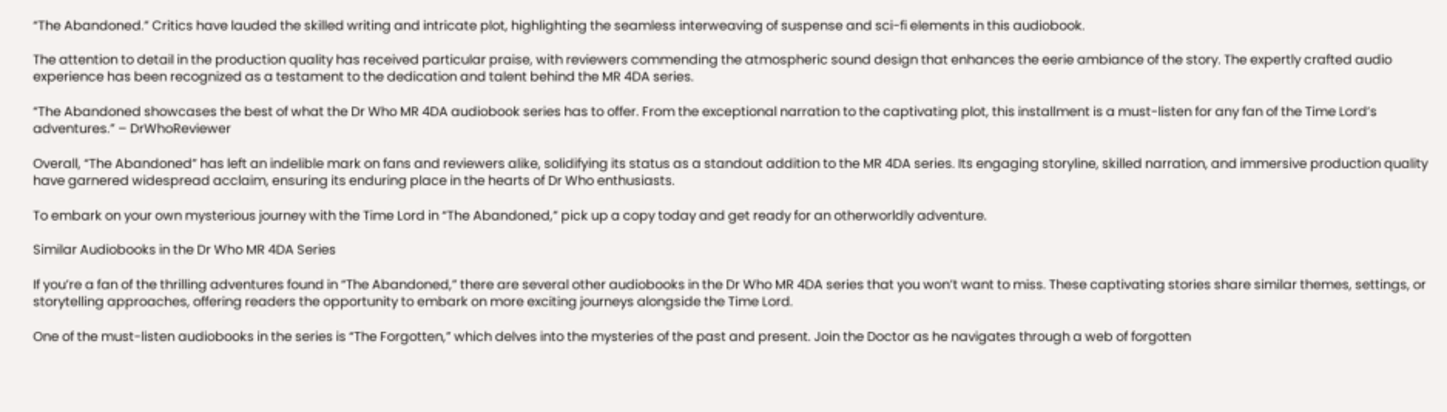“The Abandoned.” Critics have lauded the skilled writing and intricate plot, highlighting the seamless interweaving of suspense and sci-fi elements in this audiobook.

The attention to detail in the production quality has received particular praise, with reviewers commending the atmospheric sound design that enhances the eerie ambiance of the story. The expertly crafted audio experience has been recognized as a testament to the dedication and talent behind the MR 4DA series.

“The Abandoned showcases the best of what the Dr Who MR 4DA audiobook series has to offer. From the exceptional narration to the captivating plot, this installment is a must-listen for any fan of the Time Lord’s adventures.” – DrWhoReviewer

Overall, “The Abandoned” has left an indelible mark on fans and reviewers alike, solidifying its status as a standout addition to the MR 4DA series. Its engaging storyline, skilled narration, and immersive production quality have garnered widespread acclaim, ensuring its enduring place in the hearts of Dr Who enthusiasts.

To embark on your own mysterious journey with the Time Lord in “The Abandoned,” pick up a copy today and get ready for an otherworldly adventure.

Similar Audiobooks in the Dr Who MR 4DA Series

If you’re a fan of the thrilling adventures found in “The Abandoned,” there are several other audiobooks in the Dr Who MR 4DA series that you won’t want to miss. These captivating stories share similar themes, settings, or storytelling approaches, offering readers the opportunity to embark on more exciting journeys alongside the Time Lord.

One of the must-listen audiobooks in the series is “The Forgotten,” which delves into the mysteries of the past and present. Join the Doctor as he navigates through a web of forgotten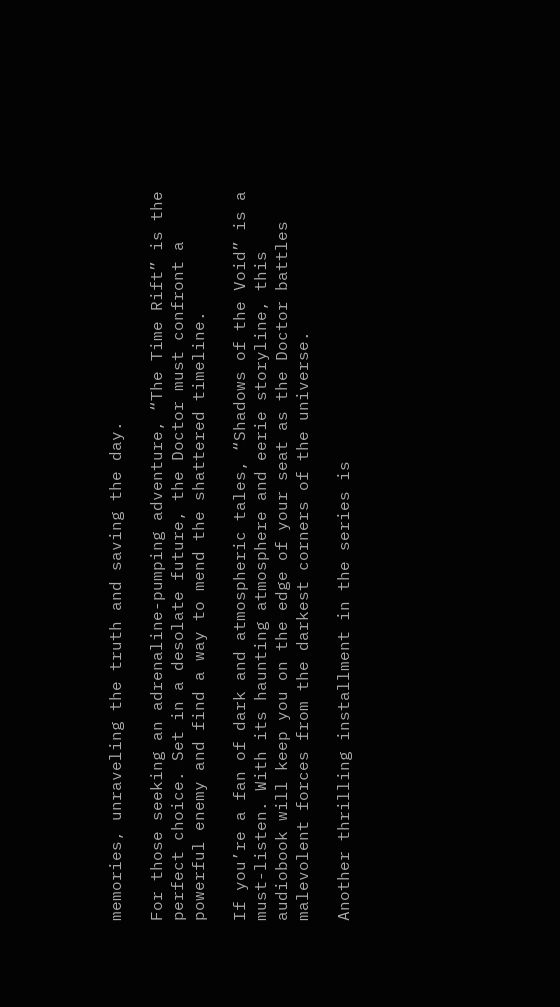memories, unraveling the truth and saving the day.

For those seeking an adrenaline-pumping adventure, “The Time Rift” is the perfect choice. Set in a desolate future, the Doctor must confront a powerful enemy and find a way to mend the shattered timeline.

If you’re a fan of dark and atmospheric tales, “Shadows of the Void” is a must-listen. With its haunting atmosphere and eerie storyline, this audiobook will keep you on the edge of your seat as the Doctor battles malevolent forces from the darkest corners of the universe.

Another thrilling installment in the series is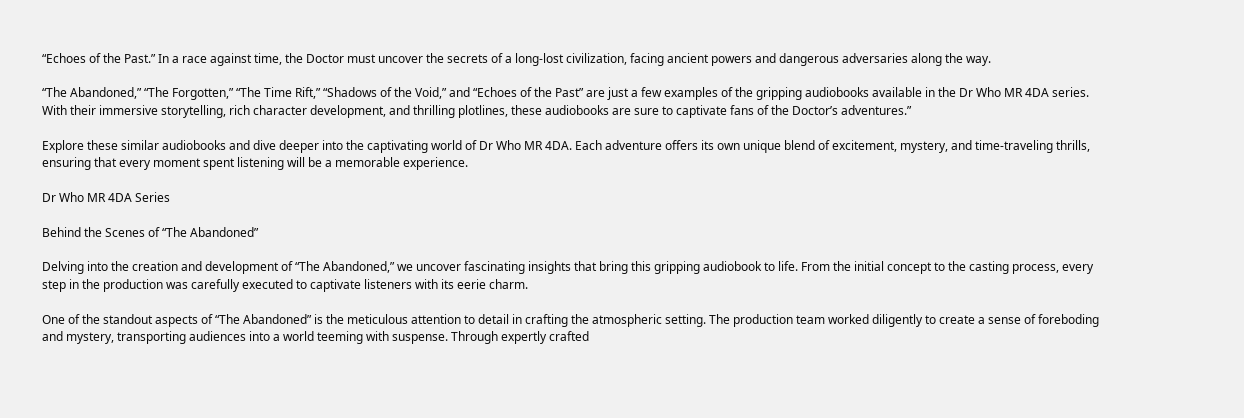“Echoes of the Past.” In a race against time, the Doctor must uncover the secrets of a long-lost civilization, facing ancient powers and dangerous adversaries along the way.

“The Abandoned,” “The Forgotten,” “The Time Rift,” “Shadows of the Void,” and “Echoes of the Past” are just a few examples of the gripping audiobooks available in the Dr Who MR 4DA series. With their immersive storytelling, rich character development, and thrilling plotlines, these audiobooks are sure to captivate fans of the Doctor’s adventures.”

Explore these similar audiobooks and dive deeper into the captivating world of Dr Who MR 4DA. Each adventure offers its own unique blend of excitement, mystery, and time-traveling thrills, ensuring that every moment spent listening will be a memorable experience.

Dr Who MR 4DA Series

Behind the Scenes of “The Abandoned”

Delving into the creation and development of “The Abandoned,” we uncover fascinating insights that bring this gripping audiobook to life. From the initial concept to the casting process, every step in the production was carefully executed to captivate listeners with its eerie charm.

One of the standout aspects of “The Abandoned” is the meticulous attention to detail in crafting the atmospheric setting. The production team worked diligently to create a sense of foreboding and mystery, transporting audiences into a world teeming with suspense. Through expertly crafted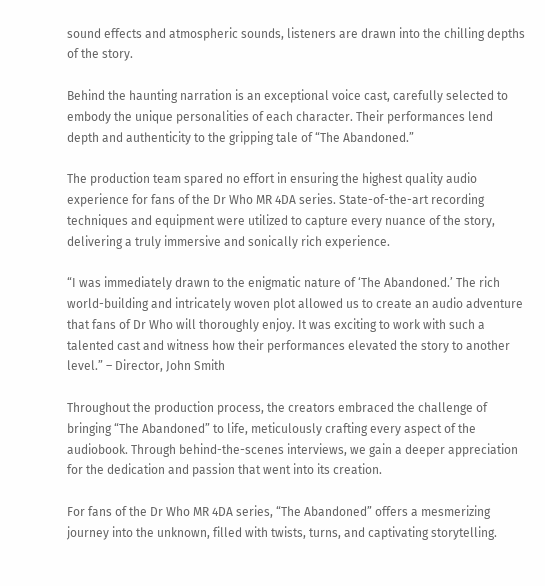sound effects and atmospheric sounds, listeners are drawn into the chilling depths of the story.

Behind the haunting narration is an exceptional voice cast, carefully selected to embody the unique personalities of each character. Their performances lend depth and authenticity to the gripping tale of “The Abandoned.”

The production team spared no effort in ensuring the highest quality audio experience for fans of the Dr Who MR 4DA series. State-of-the-art recording techniques and equipment were utilized to capture every nuance of the story, delivering a truly immersive and sonically rich experience.

“I was immediately drawn to the enigmatic nature of ‘The Abandoned.’ The rich world-building and intricately woven plot allowed us to create an audio adventure that fans of Dr Who will thoroughly enjoy. It was exciting to work with such a talented cast and witness how their performances elevated the story to another level.” – Director, John Smith

Throughout the production process, the creators embraced the challenge of bringing “The Abandoned” to life, meticulously crafting every aspect of the audiobook. Through behind-the-scenes interviews, we gain a deeper appreciation for the dedication and passion that went into its creation.

For fans of the Dr Who MR 4DA series, “The Abandoned” offers a mesmerizing journey into the unknown, filled with twists, turns, and captivating storytelling.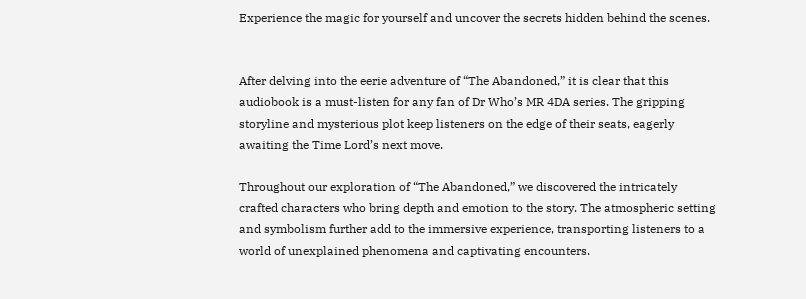Experience the magic for yourself and uncover the secrets hidden behind the scenes.


After delving into the eerie adventure of “The Abandoned,” it is clear that this audiobook is a must-listen for any fan of Dr Who’s MR 4DA series. The gripping storyline and mysterious plot keep listeners on the edge of their seats, eagerly awaiting the Time Lord’s next move.

Throughout our exploration of “The Abandoned,” we discovered the intricately crafted characters who bring depth and emotion to the story. The atmospheric setting and symbolism further add to the immersive experience, transporting listeners to a world of unexplained phenomena and captivating encounters.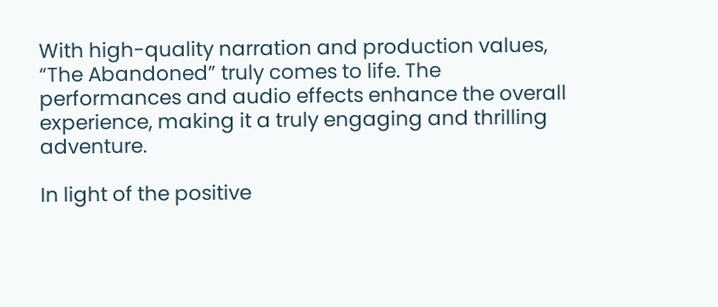With high-quality narration and production values, “The Abandoned” truly comes to life. The performances and audio effects enhance the overall experience, making it a truly engaging and thrilling adventure.

In light of the positive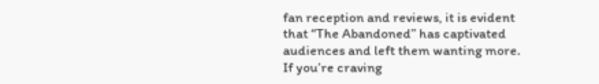fan reception and reviews, it is evident that “The Abandoned” has captivated audiences and left them wanting more. If you’re craving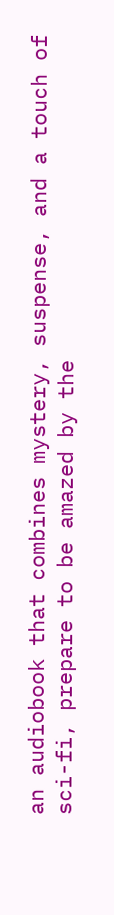an audiobook that combines mystery, suspense, and a touch of sci-fi, prepare to be amazed by the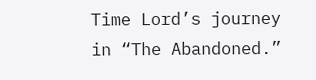Time Lord’s journey in “The Abandoned.”